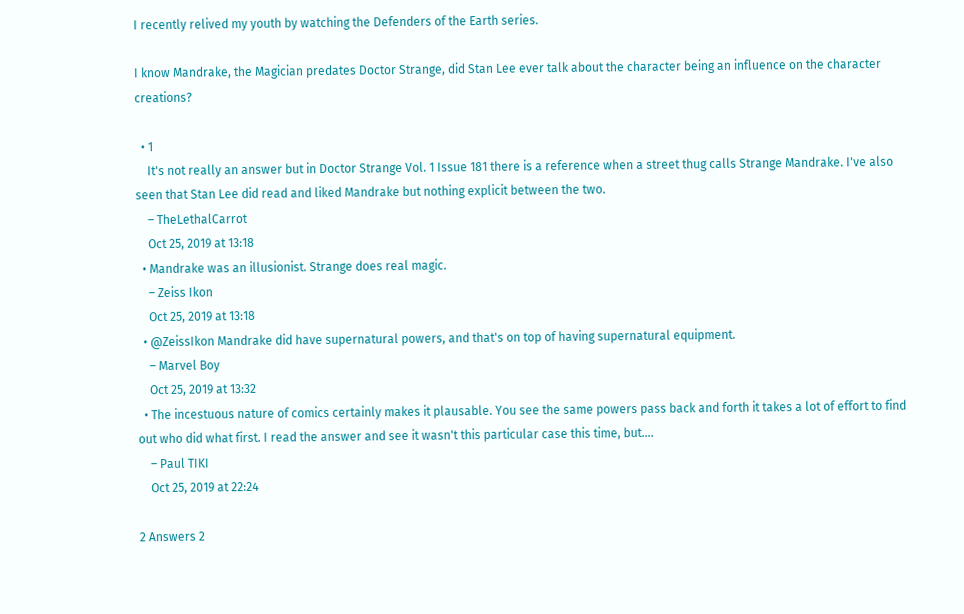I recently relived my youth by watching the Defenders of the Earth series.

I know Mandrake, the Magician predates Doctor Strange, did Stan Lee ever talk about the character being an influence on the character creations?

  • 1
    It's not really an answer but in Doctor Strange Vol. 1 Issue 181 there is a reference when a street thug calls Strange Mandrake. I've also seen that Stan Lee did read and liked Mandrake but nothing explicit between the two.
    – TheLethalCarrot
    Oct 25, 2019 at 13:18
  • Mandrake was an illusionist. Strange does real magic.
    – Zeiss Ikon
    Oct 25, 2019 at 13:18
  • @ZeissIkon Mandrake did have supernatural powers, and that's on top of having supernatural equipment.
    – Marvel Boy
    Oct 25, 2019 at 13:32
  • The incestuous nature of comics certainly makes it plausable. You see the same powers pass back and forth it takes a lot of effort to find out who did what first. I read the answer and see it wasn't this particular case this time, but....
    – Paul TIKI
    Oct 25, 2019 at 22:24

2 Answers 2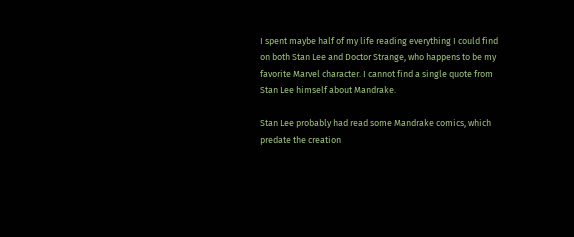I spent maybe half of my life reading everything I could find on both Stan Lee and Doctor Strange, who happens to be my favorite Marvel character. I cannot find a single quote from Stan Lee himself about Mandrake.

Stan Lee probably had read some Mandrake comics, which predate the creation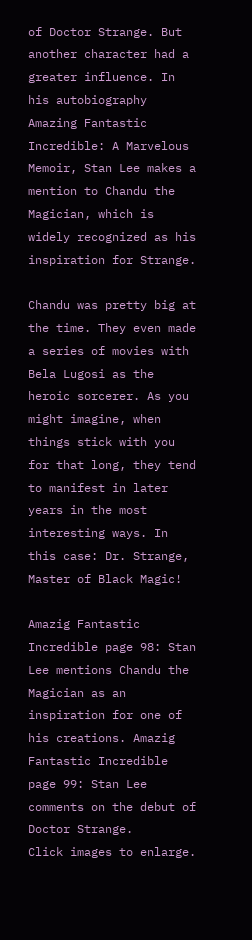of Doctor Strange. But another character had a greater influence. In his autobiography Amazing Fantastic Incredible: A Marvelous Memoir, Stan Lee makes a mention to Chandu the Magician, which is widely recognized as his inspiration for Strange.

Chandu was pretty big at the time. They even made a series of movies with Bela Lugosi as the heroic sorcerer. As you might imagine, when things stick with you for that long, they tend to manifest in later years in the most interesting ways. In this case: Dr. Strange, Master of Black Magic!

Amazig Fantastic Incredible page 98: Stan Lee mentions Chandu the Magician as an inspiration for one of his creations. Amazig Fantastic Incredible page 99: Stan Lee comments on the debut of Doctor Strange.
Click images to enlarge.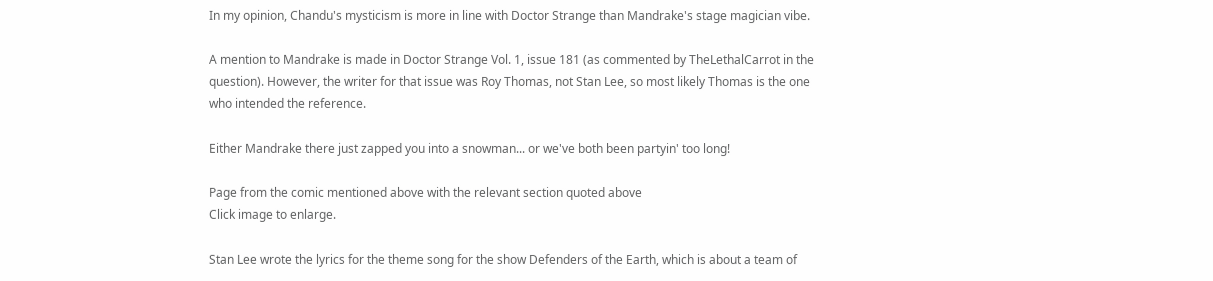In my opinion, Chandu's mysticism is more in line with Doctor Strange than Mandrake's stage magician vibe.

A mention to Mandrake is made in Doctor Strange Vol. 1, issue 181 (as commented by TheLethalCarrot in the question). However, the writer for that issue was Roy Thomas, not Stan Lee, so most likely Thomas is the one who intended the reference.

Either Mandrake there just zapped you into a snowman... or we've both been partyin' too long!

Page from the comic mentioned above with the relevant section quoted above
Click image to enlarge.

Stan Lee wrote the lyrics for the theme song for the show Defenders of the Earth, which is about a team of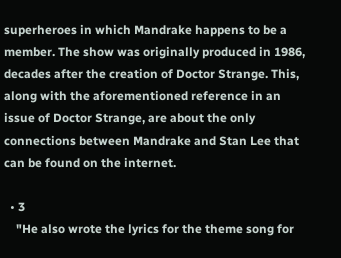superheroes in which Mandrake happens to be a member. The show was originally produced in 1986, decades after the creation of Doctor Strange. This, along with the aforementioned reference in an issue of Doctor Strange, are about the only connections between Mandrake and Stan Lee that can be found on the internet.

  • 3
    "He also wrote the lyrics for the theme song for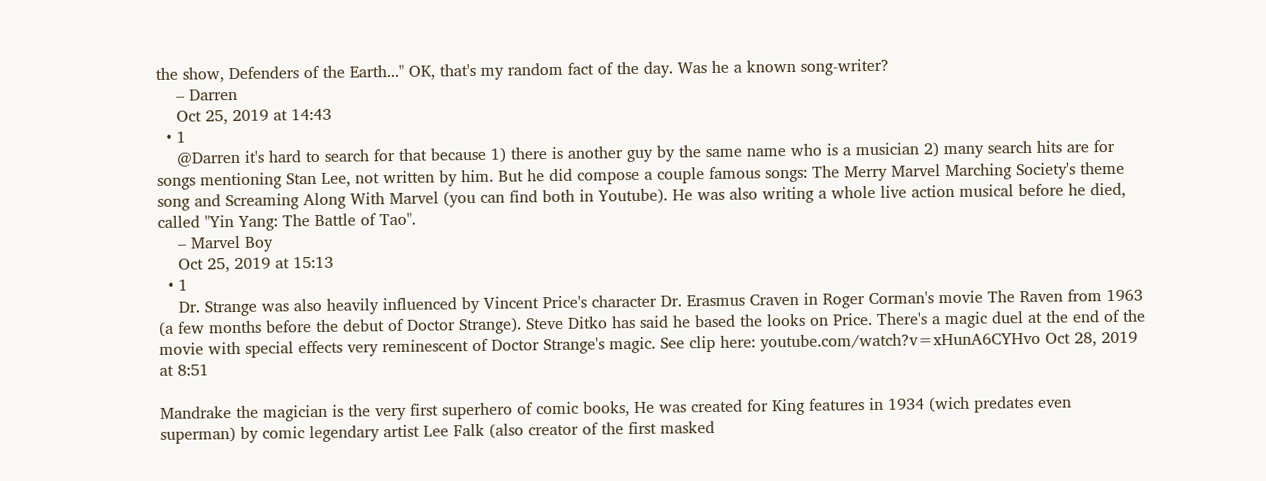the show, Defenders of the Earth..." OK, that's my random fact of the day. Was he a known song-writer?
    – Darren
    Oct 25, 2019 at 14:43
  • 1
    @Darren it's hard to search for that because 1) there is another guy by the same name who is a musician 2) many search hits are for songs mentioning Stan Lee, not written by him. But he did compose a couple famous songs: The Merry Marvel Marching Society's theme song and Screaming Along With Marvel (you can find both in Youtube). He was also writing a whole live action musical before he died, called "Yin Yang: The Battle of Tao".
    – Marvel Boy
    Oct 25, 2019 at 15:13
  • 1
    Dr. Strange was also heavily influenced by Vincent Price's character Dr. Erasmus Craven in Roger Corman's movie The Raven from 1963 (a few months before the debut of Doctor Strange). Steve Ditko has said he based the looks on Price. There's a magic duel at the end of the movie with special effects very reminescent of Doctor Strange's magic. See clip here: youtube.com/watch?v=xHunA6CYHvo Oct 28, 2019 at 8:51

Mandrake the magician is the very first superhero of comic books, He was created for King features in 1934 (wich predates even superman) by comic legendary artist Lee Falk (also creator of the first masked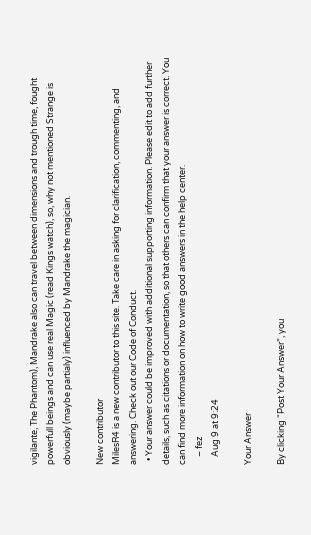vigilante, The Phantom), Mandrake also can travel between dimensions and trough time, fought powerfull beings and can use real Magic (read Kings watch), so, why not mentioned Strange is obviously (maybe partialy) influenced by Mandrake the magician.

New contributor
MilesR4 is a new contributor to this site. Take care in asking for clarification, commenting, and answering. Check out our Code of Conduct.
  • Your answer could be improved with additional supporting information. Please edit to add further details, such as citations or documentation, so that others can confirm that your answer is correct. You can find more information on how to write good answers in the help center.
    – fez
    Aug 9 at 9:24

Your Answer

By clicking “Post Your Answer”, you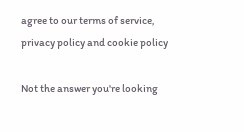agree to our terms of service, privacy policy and cookie policy

Not the answer you're looking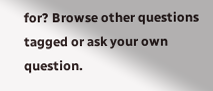for? Browse other questions tagged or ask your own question.